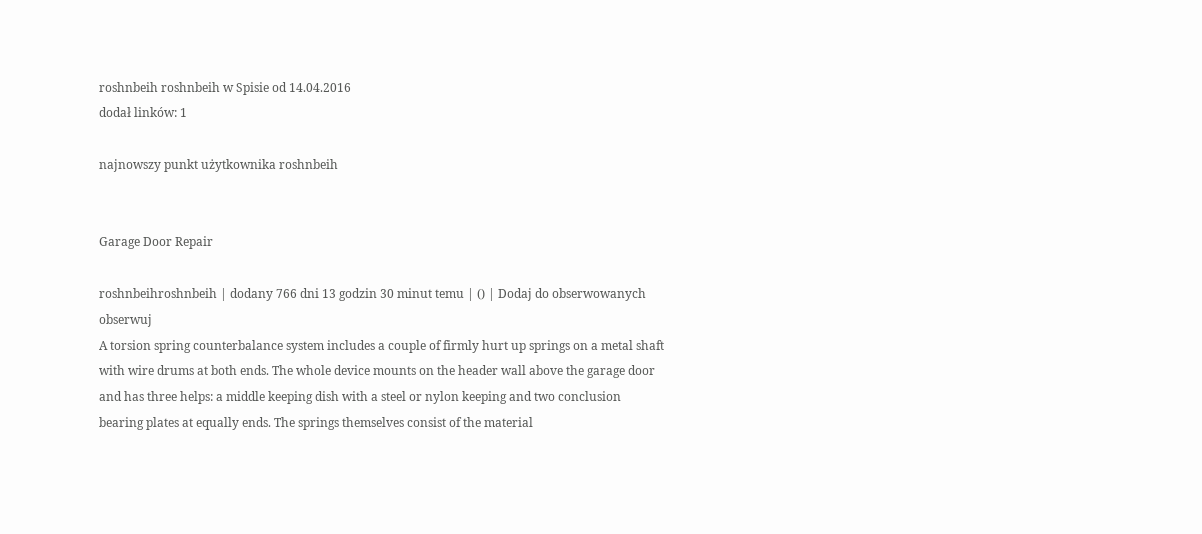roshnbeih roshnbeih w Spisie od 14.04.2016
dodał linków: 1

najnowszy punkt użytkownika roshnbeih


Garage Door Repair

roshnbeihroshnbeih | dodany 766 dni 13 godzin 30 minut temu | () | Dodaj do obserwowanych obserwuj
A torsion spring counterbalance system includes a couple of firmly hurt up springs on a metal shaft with wire drums at both ends. The whole device mounts on the header wall above the garage door and has three helps: a middle keeping dish with a steel or nylon keeping and two conclusion bearing plates at equally ends. The springs themselves consist of the material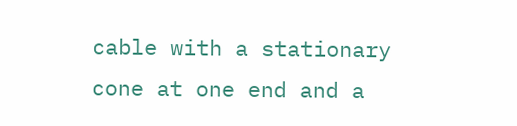cable with a stationary cone at one end and a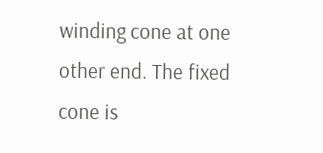winding cone at one other end. The fixed cone is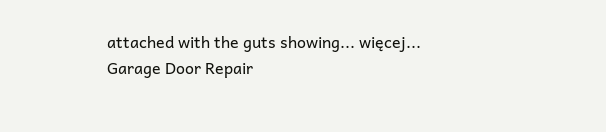attached with the guts showing... więcej...
Garage Door Repair